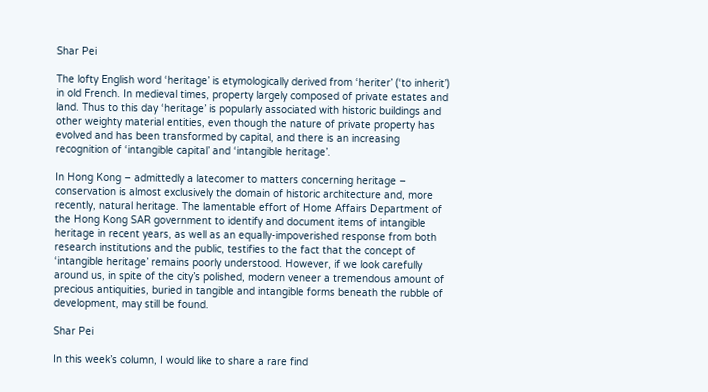Shar Pei

The lofty English word ‘heritage’ is etymologically derived from ‘heriter’ (‘to inherit’) in old French. In medieval times, property largely composed of private estates and land. Thus to this day ‘heritage’ is popularly associated with historic buildings and other weighty material entities, even though the nature of private property has evolved and has been transformed by capital, and there is an increasing recognition of ‘intangible capital’ and ‘intangible heritage’.

In Hong Kong – admittedly a latecomer to matters concerning heritage – conservation is almost exclusively the domain of historic architecture and, more recently, natural heritage. The lamentable effort of Home Affairs Department of the Hong Kong SAR government to identify and document items of intangible heritage in recent years, as well as an equally-impoverished response from both research institutions and the public, testifies to the fact that the concept of ‘intangible heritage’ remains poorly understood. However, if we look carefully around us, in spite of the city’s polished, modern veneer a tremendous amount of precious antiquities, buried in tangible and intangible forms beneath the rubble of development, may still be found.

Shar Pei

In this week’s column, I would like to share a rare find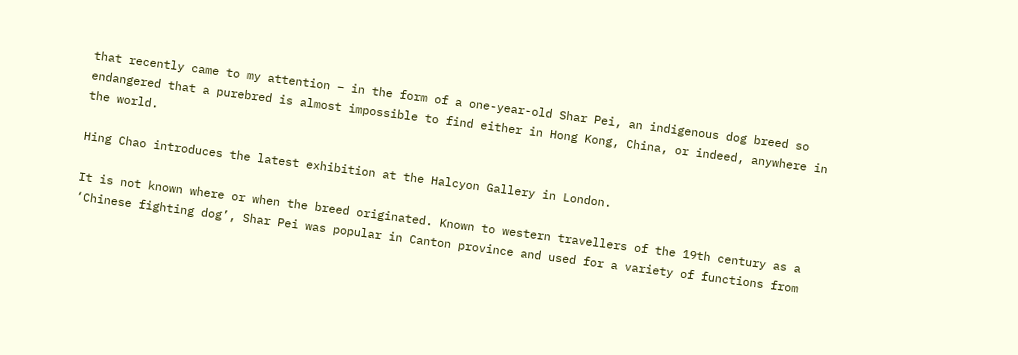that recently came to my attention – in the form of a one-year-old Shar Pei, an indigenous dog breed so endangered that a purebred is almost impossible to find either in Hong Kong, China, or indeed, anywhere in the world.

Hing Chao introduces the latest exhibition at the Halcyon Gallery in London.

It is not known where or when the breed originated. Known to western travellers of the 19th century as a ‘Chinese fighting dog’, Shar Pei was popular in Canton province and used for a variety of functions from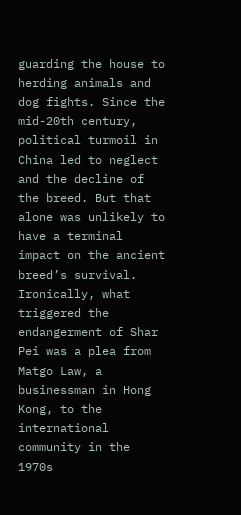guarding the house to herding animals and dog fights. Since the mid-20th century, political turmoil in China led to neglect and the decline of the breed. But that alone was unlikely to have a terminal impact on the ancient breed’s survival. Ironically, what triggered the endangerment of Shar Pei was a plea from Matgo Law, a businessman in Hong Kong, to the international community in the 1970s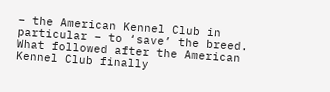– the American Kennel Club in particular – to ‘save’ the breed. What followed after the American Kennel Club finally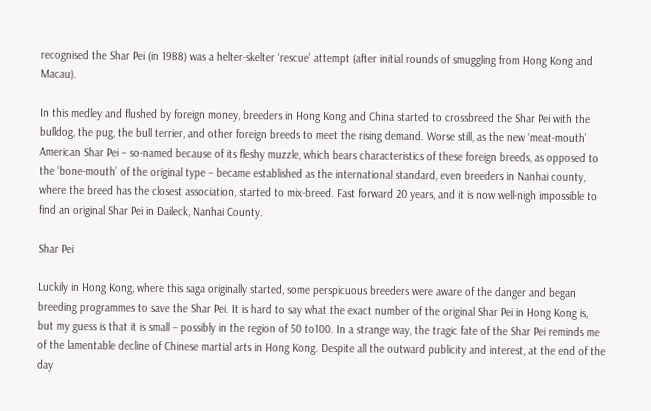recognised the Shar Pei (in 1988) was a helter-skelter ‘rescue’ attempt (after initial rounds of smuggling from Hong Kong and Macau).

In this medley and flushed by foreign money, breeders in Hong Kong and China started to crossbreed the Shar Pei with the bulldog, the pug, the bull terrier, and other foreign breeds to meet the rising demand. Worse still, as the new ‘meat-mouth’ American Shar Pei – so-named because of its fleshy muzzle, which bears characteristics of these foreign breeds, as opposed to the ‘bone-mouth’ of the original type – became established as the international standard, even breeders in Nanhai county, where the breed has the closest association, started to mix-breed. Fast forward 20 years, and it is now well-nigh impossible to find an original Shar Pei in Daileck, Nanhai County.

Shar Pei

Luckily in Hong Kong, where this saga originally started, some perspicuous breeders were aware of the danger and began breeding programmes to save the Shar Pei. It is hard to say what the exact number of the original Shar Pei in Hong Kong is, but my guess is that it is small – possibly in the region of 50 to100. In a strange way, the tragic fate of the Shar Pei reminds me of the lamentable decline of Chinese martial arts in Hong Kong. Despite all the outward publicity and interest, at the end of the day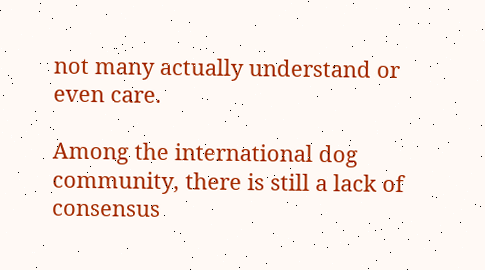not many actually understand or even care.

Among the international dog community, there is still a lack of consensus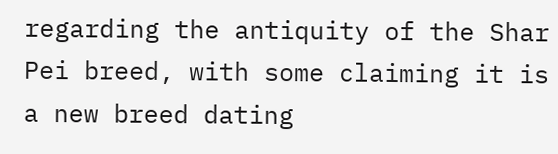regarding the antiquity of the Shar Pei breed, with some claiming it is a new breed dating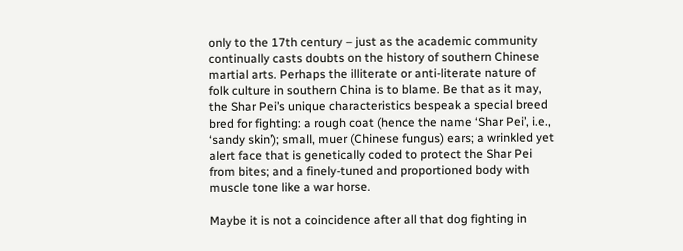only to the 17th century – just as the academic community continually casts doubts on the history of southern Chinese martial arts. Perhaps the illiterate or anti-literate nature of folk culture in southern China is to blame. Be that as it may, the Shar Pei’s unique characteristics bespeak a special breed bred for fighting: a rough coat (hence the name ‘Shar Pei’, i.e., ‘sandy skin’); small, muer (Chinese fungus) ears; a wrinkled yet alert face that is genetically coded to protect the Shar Pei from bites; and a finely-tuned and proportioned body with muscle tone like a war horse.

Maybe it is not a coincidence after all that dog fighting in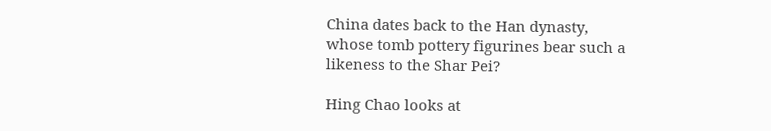China dates back to the Han dynasty, whose tomb pottery figurines bear such a likeness to the Shar Pei?

Hing Chao looks at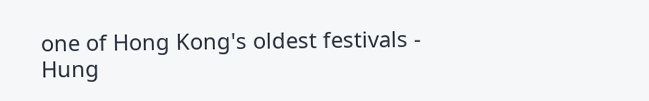one of Hong Kong's oldest festivals - Hung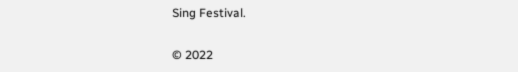Sing Festival.

© 2022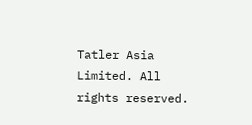Tatler Asia Limited. All rights reserved.